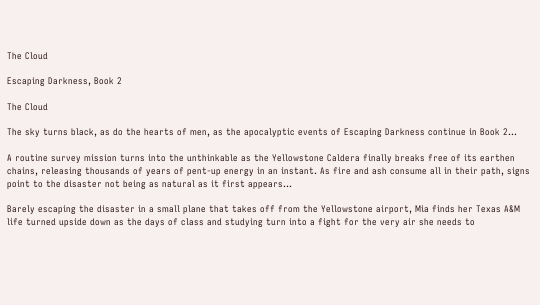The Cloud

Escaping Darkness, Book 2

The Cloud

The sky turns black, as do the hearts of men, as the apocalyptic events of Escaping Darkness continue in Book 2…

A routine survey mission turns into the unthinkable as the Yellowstone Caldera finally breaks free of its earthen chains, releasing thousands of years of pent-up energy in an instant. As fire and ash consume all in their path, signs point to the disaster not being as natural as it first appears…

Barely escaping the disaster in a small plane that takes off from the Yellowstone airport, Mia finds her Texas A&M life turned upside down as the days of class and studying turn into a fight for the very air she needs to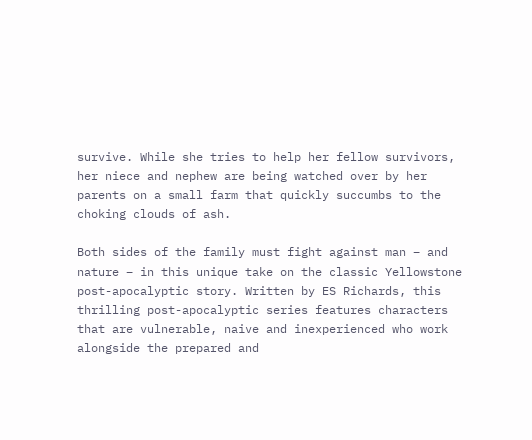survive. While she tries to help her fellow survivors, her niece and nephew are being watched over by her parents on a small farm that quickly succumbs to the choking clouds of ash.

Both sides of the family must fight against man – and nature – in this unique take on the classic Yellowstone post-apocalyptic story. Written by ES Richards, this thrilling post-apocalyptic series features characters that are vulnerable, naive and inexperienced who work alongside the prepared and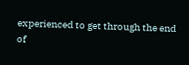experienced to get through the end of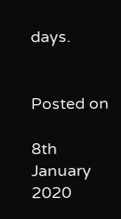days.


Posted on

8th January 2020